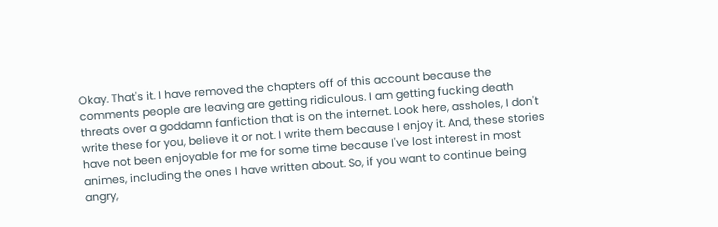Okay. That's it. I have removed the chapters off of this account because the comments people are leaving are getting ridiculous. I am getting fucking death threats over a goddamn fanfiction that is on the internet. Look here, assholes, I don't write these for you, believe it or not. I write them because I enjoy it. And, these stories have not been enjoyable for me for some time because I've lost interest in most animes, including the ones I have written about. So, if you want to continue being angry,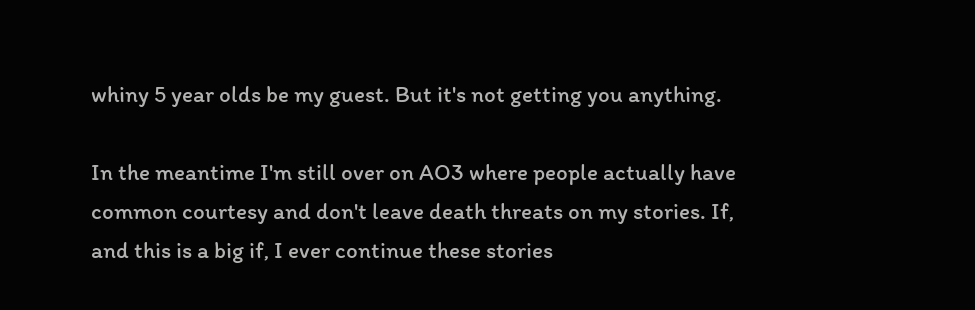whiny 5 year olds be my guest. But it's not getting you anything.

In the meantime I'm still over on AO3 where people actually have common courtesy and don't leave death threats on my stories. If, and this is a big if, I ever continue these stories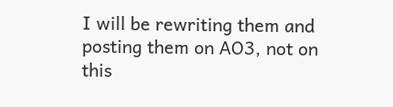I will be rewriting them and posting them on AO3, not on this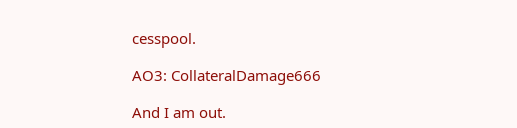cesspool.

AO3: CollateralDamage666

And I am out.